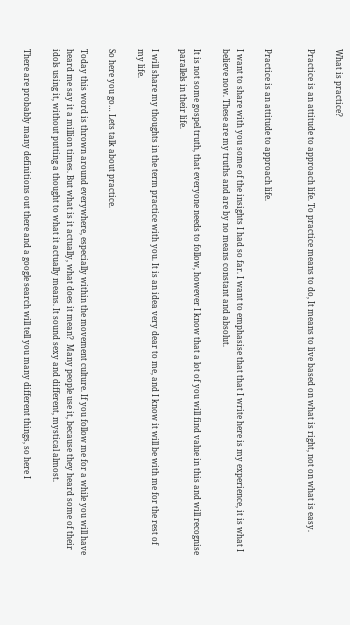What is practice?

Practice is an attitude to approach life. To practice means to do, It means to live based on what is right, not on what is easy.


Practice is an attitude to approach life.

I want to share with you some of the insights I had so far. I want to emphasise that that I write here is my experience, it is what I believe now. These are my truths and are by no means constant and absolut.

It is not some gospel truth, that everyone needs to follow, however I know that a lot of you will find value in this and will recognise parallels in their life.

I will share my thoughts in the term practice with you. It is an idea very dear to me, and I know it will be with me for the rest of my life.

So here you go… Lets talk about practice.

Today this word is thrown around everywhere, especially within the movement culture. If you follow me for a while you will have heard me say it a million times. But what is it actually, what does it mean?  Many people use it, because they heard some of their idols using it, without putting a thought to what it actually means. It sound sexy and different, mystical almost.

There are probably many definitions out there and a google search will tell you many different things, so here I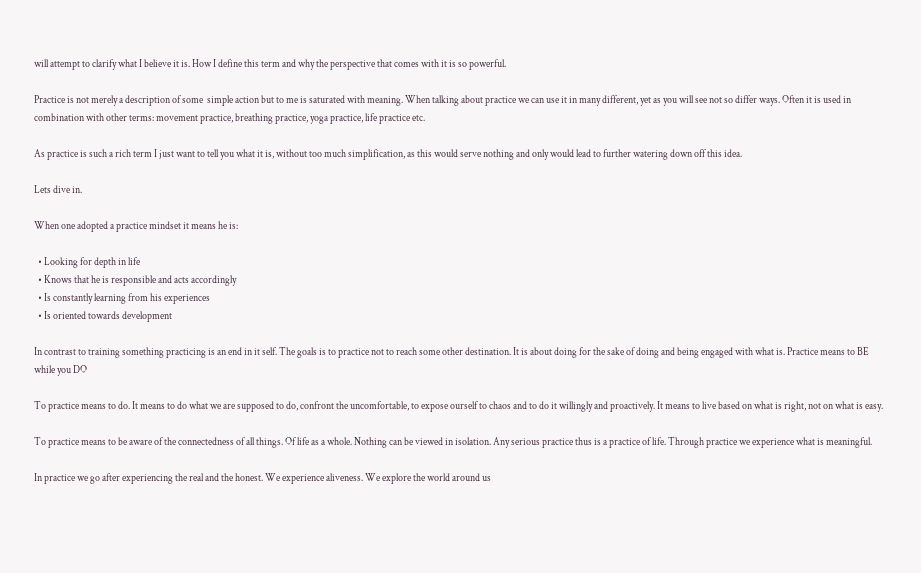will attempt to clarify what I believe it is. How I define this term and why the perspective that comes with it is so powerful.

Practice is not merely a description of some  simple action but to me is saturated with meaning. When talking about practice we can use it in many different, yet as you will see not so differ ways. Often it is used in combination with other terms: movement practice, breathing practice, yoga practice, life practice etc.

As practice is such a rich term I just want to tell you what it is, without too much simplification, as this would serve nothing and only would lead to further watering down off this idea.

Lets dive in.

When one adopted a practice mindset it means he is:

  • Looking for depth in life
  • Knows that he is responsible and acts accordingly
  • Is constantly learning from his experiences
  • Is oriented towards development

In contrast to training something practicing is an end in it self. The goals is to practice not to reach some other destination. It is about doing for the sake of doing and being engaged with what is. Practice means to BE while you DO

To practice means to do. It means to do what we are supposed to do, confront the uncomfortable, to expose ourself to chaos and to do it willingly and proactively. It means to live based on what is right, not on what is easy.

To practice means to be aware of the connectedness of all things. Of life as a whole. Nothing can be viewed in isolation. Any serious practice thus is a practice of life. Through practice we experience what is meaningful.

In practice we go after experiencing the real and the honest. We experience aliveness. We explore the world around us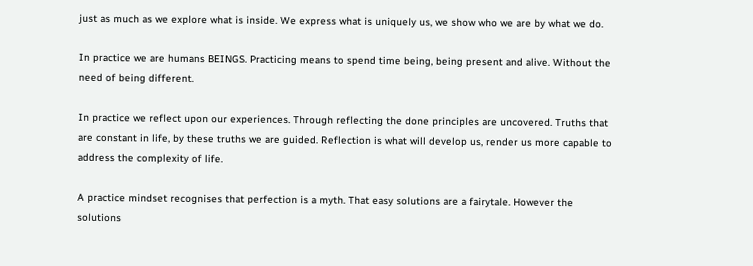just as much as we explore what is inside. We express what is uniquely us, we show who we are by what we do.

In practice we are humans BEINGS. Practicing means to spend time being, being present and alive. Without the need of being different.

In practice we reflect upon our experiences. Through reflecting the done principles are uncovered. Truths that are constant in life, by these truths we are guided. Reflection is what will develop us, render us more capable to address the complexity of life.

A practice mindset recognises that perfection is a myth. That easy solutions are a fairytale. However the solutions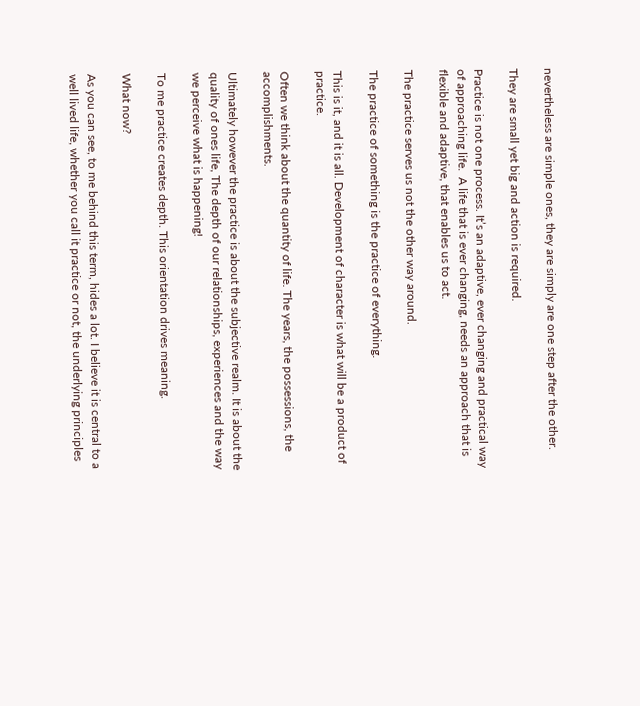nevertheless are simple ones, they are simply are one step after the other.

They are small yet big and action is required.

Practice is not one process. It’s an adaptive, ever changing and practical way of approaching life.  A life that is ever changing, needs an approach that is flexible and adaptive, that enables us to act.

The practice serves us not the other way around.

The practice of something is the practice of everything.

This is it, and it is all. Development of character is what will be a product of practice.

Often we think about the quantity of life. The years, the possessions, the accomplishments.

Ultimately however the practice is about the subjective realm. It is about the quality of ones life, The depth of our relationships, experiences and the way we perceive what is happening!

To me practice creates depth. This orientation drives meaning.

What now?

As you can see, to me behind this term, hides a lot. I believe it is central to a well lived life, whether you call it practice or not, the underlying principles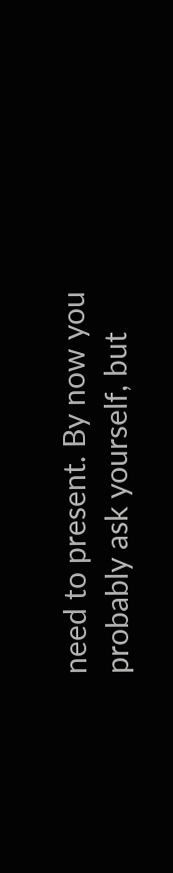need to present. By now you probably ask yourself, but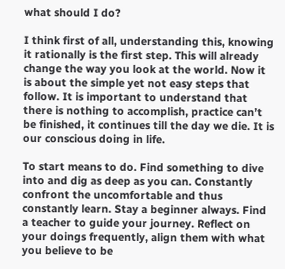what should I do?

I think first of all, understanding this, knowing it rationally is the first step. This will already change the way you look at the world. Now it is about the simple yet not easy steps that follow. It is important to understand that there is nothing to accomplish, practice can’t be finished, it continues till the day we die. It is our conscious doing in life.

To start means to do. Find something to dive into and dig as deep as you can. Constantly confront the uncomfortable and thus constantly learn. Stay a beginner always. Find a teacher to guide your journey. Reflect on your doings frequently, align them with what you believe to be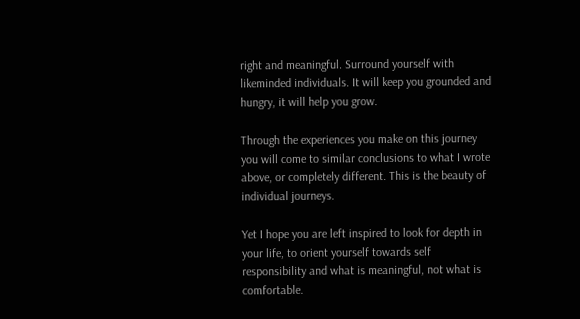right and meaningful. Surround yourself with likeminded individuals. It will keep you grounded and hungry, it will help you grow.

Through the experiences you make on this journey you will come to similar conclusions to what I wrote above, or completely different. This is the beauty of individual journeys.

Yet I hope you are left inspired to look for depth in your life, to orient yourself towards self responsibility and what is meaningful, not what is comfortable.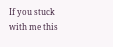If you stuck with me this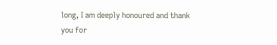long, I am deeply honoured and thank you for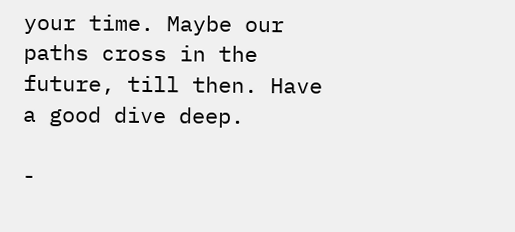your time. Maybe our paths cross in the future, till then. Have a good dive deep.

-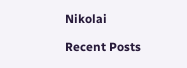Nikolai

Recent Posts